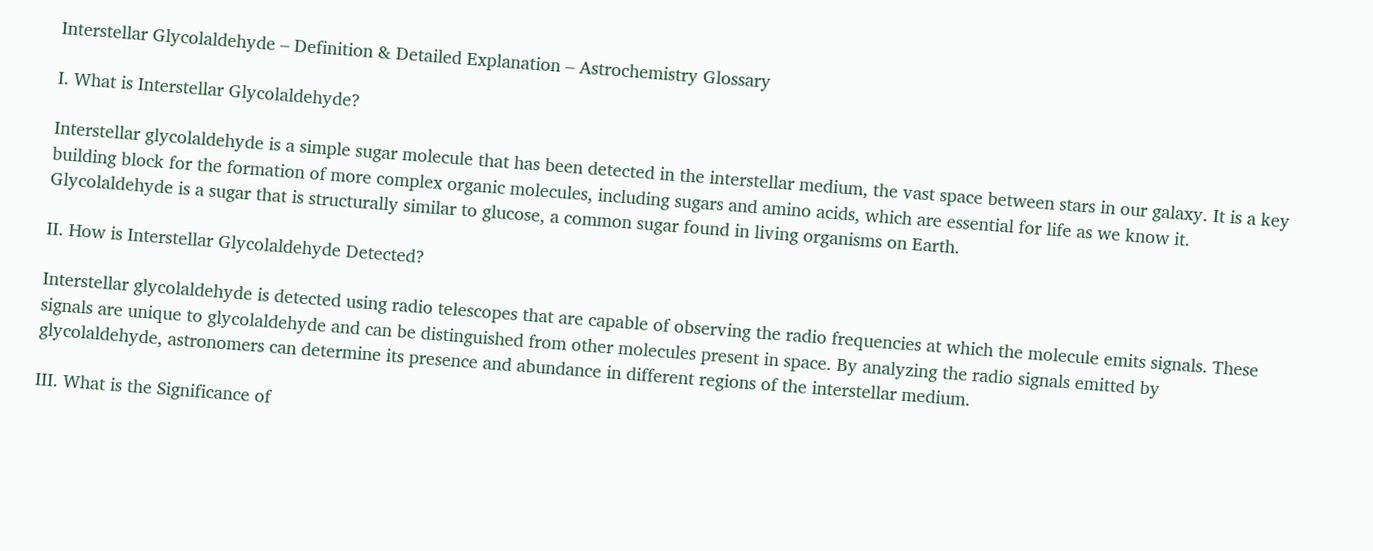Interstellar Glycolaldehyde – Definition & Detailed Explanation – Astrochemistry Glossary

I. What is Interstellar Glycolaldehyde?

Interstellar glycolaldehyde is a simple sugar molecule that has been detected in the interstellar medium, the vast space between stars in our galaxy. It is a key building block for the formation of more complex organic molecules, including sugars and amino acids, which are essential for life as we know it. Glycolaldehyde is a sugar that is structurally similar to glucose, a common sugar found in living organisms on Earth.

II. How is Interstellar Glycolaldehyde Detected?

Interstellar glycolaldehyde is detected using radio telescopes that are capable of observing the radio frequencies at which the molecule emits signals. These signals are unique to glycolaldehyde and can be distinguished from other molecules present in space. By analyzing the radio signals emitted by glycolaldehyde, astronomers can determine its presence and abundance in different regions of the interstellar medium.

III. What is the Significance of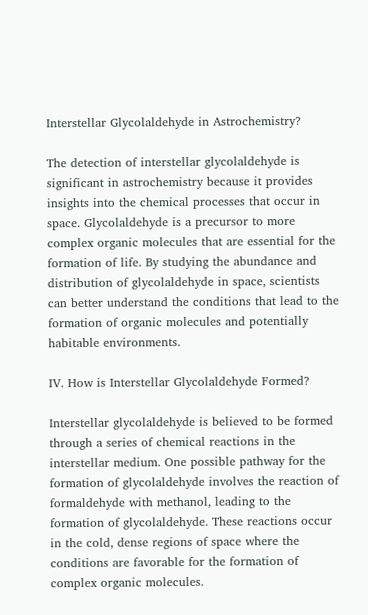Interstellar Glycolaldehyde in Astrochemistry?

The detection of interstellar glycolaldehyde is significant in astrochemistry because it provides insights into the chemical processes that occur in space. Glycolaldehyde is a precursor to more complex organic molecules that are essential for the formation of life. By studying the abundance and distribution of glycolaldehyde in space, scientists can better understand the conditions that lead to the formation of organic molecules and potentially habitable environments.

IV. How is Interstellar Glycolaldehyde Formed?

Interstellar glycolaldehyde is believed to be formed through a series of chemical reactions in the interstellar medium. One possible pathway for the formation of glycolaldehyde involves the reaction of formaldehyde with methanol, leading to the formation of glycolaldehyde. These reactions occur in the cold, dense regions of space where the conditions are favorable for the formation of complex organic molecules.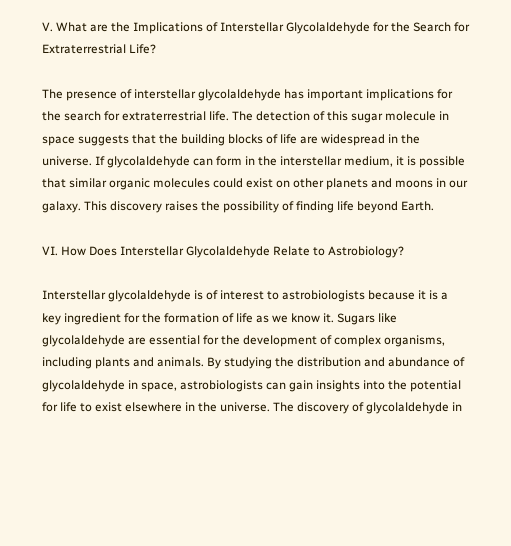V. What are the Implications of Interstellar Glycolaldehyde for the Search for Extraterrestrial Life?

The presence of interstellar glycolaldehyde has important implications for the search for extraterrestrial life. The detection of this sugar molecule in space suggests that the building blocks of life are widespread in the universe. If glycolaldehyde can form in the interstellar medium, it is possible that similar organic molecules could exist on other planets and moons in our galaxy. This discovery raises the possibility of finding life beyond Earth.

VI. How Does Interstellar Glycolaldehyde Relate to Astrobiology?

Interstellar glycolaldehyde is of interest to astrobiologists because it is a key ingredient for the formation of life as we know it. Sugars like glycolaldehyde are essential for the development of complex organisms, including plants and animals. By studying the distribution and abundance of glycolaldehyde in space, astrobiologists can gain insights into the potential for life to exist elsewhere in the universe. The discovery of glycolaldehyde in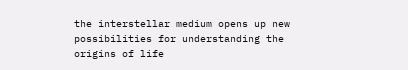the interstellar medium opens up new possibilities for understanding the origins of life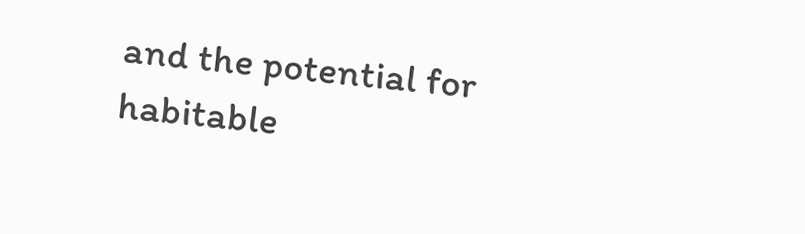and the potential for habitable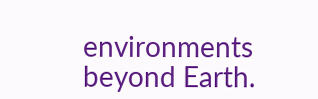environments beyond Earth.